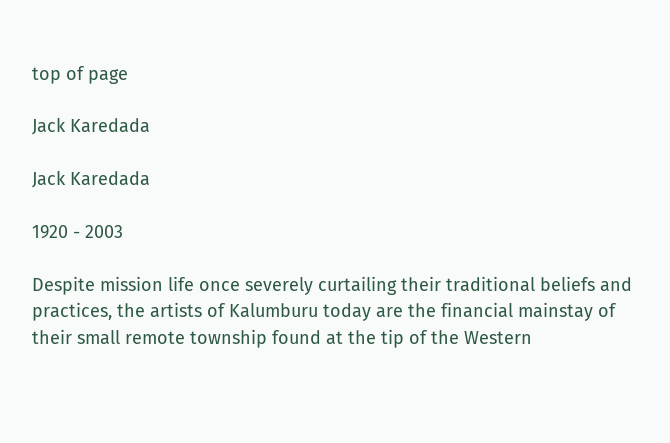top of page

Jack Karedada

Jack Karedada

1920 - 2003

Despite mission life once severely curtailing their traditional beliefs and practices, the artists of Kalumburu today are the financial mainstay of their small remote township found at the tip of the Western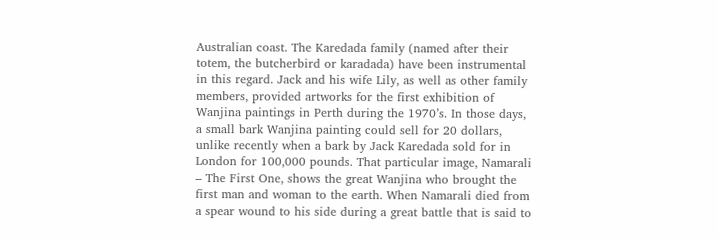Australian coast. The Karedada family (named after their totem, the butcherbird or karadada) have been instrumental in this regard. Jack and his wife Lily, as well as other family members, provided artworks for the first exhibition of Wanjina paintings in Perth during the 1970’s. In those days, a small bark Wanjina painting could sell for 20 dollars, unlike recently when a bark by Jack Karedada sold for in London for 100,000 pounds. That particular image, Namarali – The First One, shows the great Wanjina who brought the first man and woman to the earth. When Namarali died from a spear wound to his side during a great battle that is said to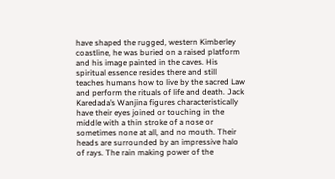have shaped the rugged, western Kimberley coastline, he was buried on a raised platform and his image painted in the caves. His spiritual essence resides there and still teaches humans how to live by the sacred Law and perform the rituals of life and death. Jack Karedada’s Wanjina figures characteristically have their eyes joined or touching in the middle with a thin stroke of a nose or sometimes none at all, and no mouth. Their heads are surrounded by an impressive halo of rays. The rain making power of the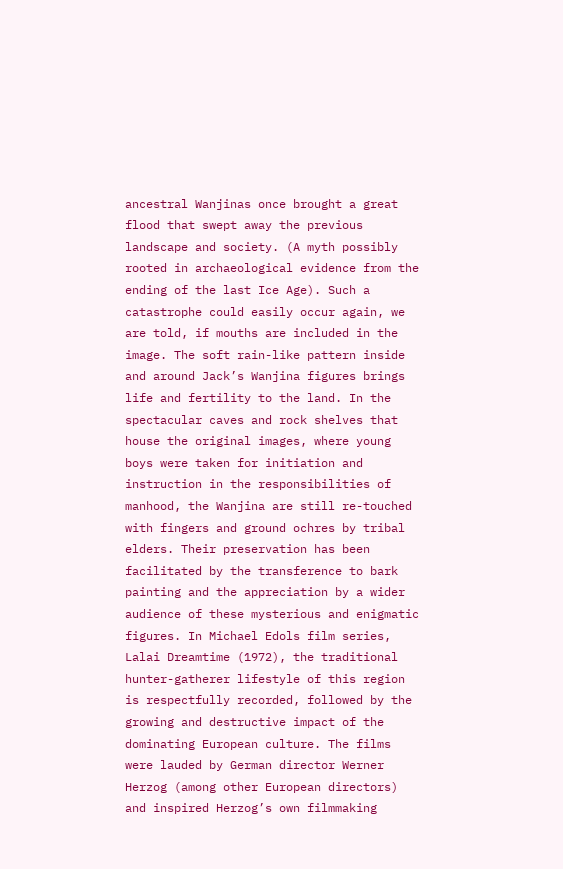ancestral Wanjinas once brought a great flood that swept away the previous landscape and society. (A myth possibly rooted in archaeological evidence from the ending of the last Ice Age). Such a catastrophe could easily occur again, we are told, if mouths are included in the image. The soft rain-like pattern inside and around Jack’s Wanjina figures brings life and fertility to the land. In the spectacular caves and rock shelves that house the original images, where young boys were taken for initiation and instruction in the responsibilities of manhood, the Wanjina are still re-touched with fingers and ground ochres by tribal elders. Their preservation has been facilitated by the transference to bark painting and the appreciation by a wider audience of these mysterious and enigmatic figures. In Michael Edols film series, Lalai Dreamtime (1972), the traditional hunter-gatherer lifestyle of this region is respectfully recorded, followed by the growing and destructive impact of the dominating European culture. The films were lauded by German director Werner Herzog (among other European directors) and inspired Herzog’s own filmmaking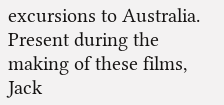excursions to Australia. Present during the making of these films, Jack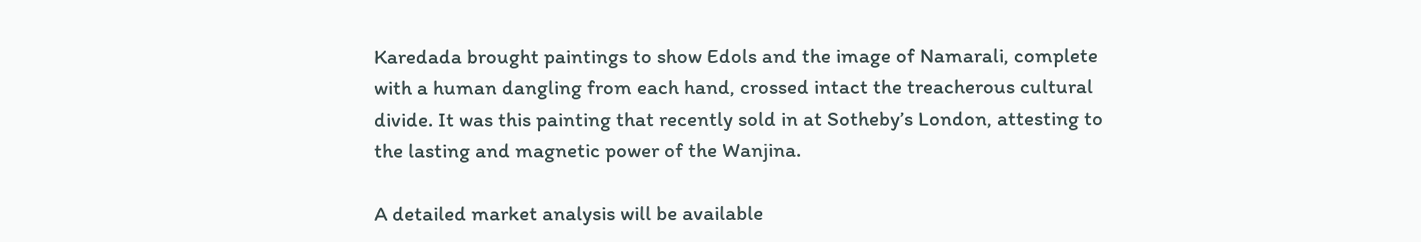Karedada brought paintings to show Edols and the image of Namarali, complete with a human dangling from each hand, crossed intact the treacherous cultural divide. It was this painting that recently sold in at Sotheby’s London, attesting to the lasting and magnetic power of the Wanjina.

A detailed market analysis will be available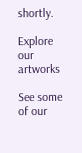shortly.

Explore our artworks

See some of our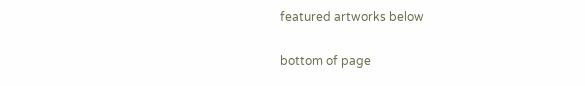featured artworks below

bottom of page